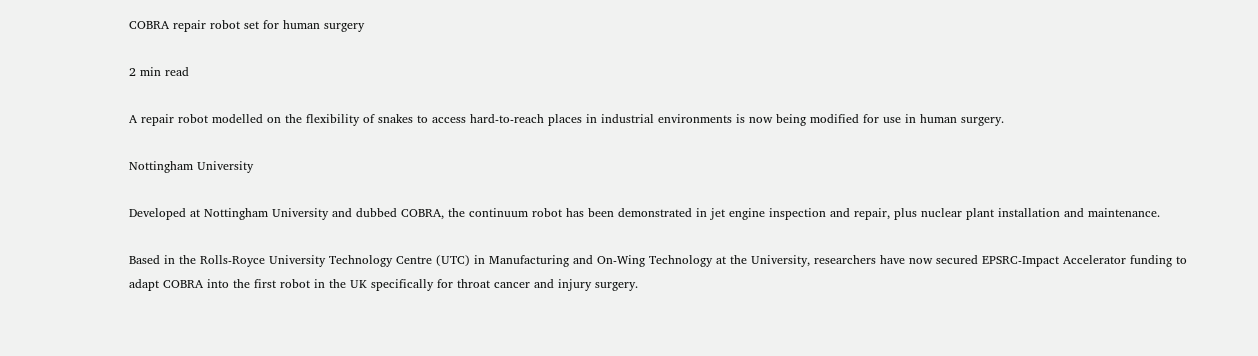COBRA repair robot set for human surgery

2 min read

A repair robot modelled on the flexibility of snakes to access hard-to-reach places in industrial environments is now being modified for use in human surgery.

Nottingham University

Developed at Nottingham University and dubbed COBRA, the continuum robot has been demonstrated in jet engine inspection and repair, plus nuclear plant installation and maintenance.

Based in the Rolls-Royce University Technology Centre (UTC) in Manufacturing and On-Wing Technology at the University, researchers have now secured EPSRC-Impact Accelerator funding to adapt COBRA into the first robot in the UK specifically for throat cancer and injury surgery.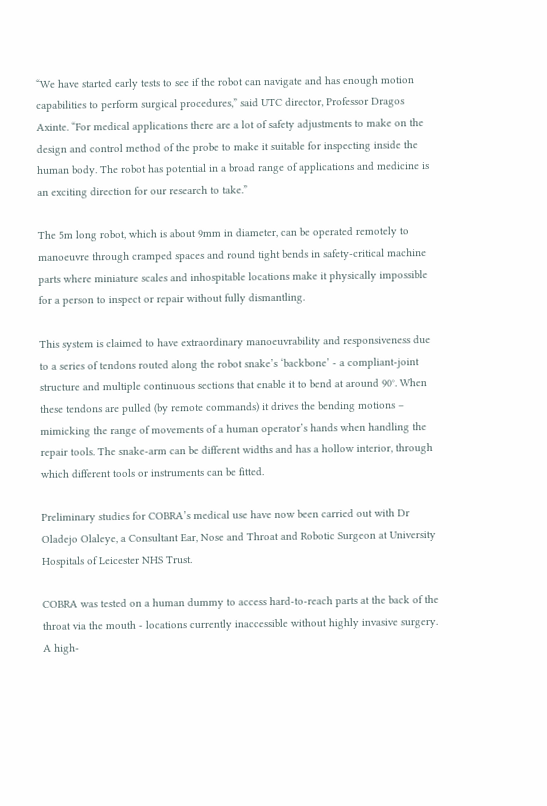“We have started early tests to see if the robot can navigate and has enough motion capabilities to perform surgical procedures,” said UTC director, Professor Dragos Axinte. “For medical applications there are a lot of safety adjustments to make on the design and control method of the probe to make it suitable for inspecting inside the human body. The robot has potential in a broad range of applications and medicine is an exciting direction for our research to take.”

The 5m long robot, which is about 9mm in diameter, can be operated remotely to manoeuvre through cramped spaces and round tight bends in safety-critical machine parts where miniature scales and inhospitable locations make it physically impossible for a person to inspect or repair without fully dismantling.

This system is claimed to have extraordinary manoeuvrability and responsiveness due to a series of tendons routed along the robot snake’s ‘backbone’ - a compliant-joint structure and multiple continuous sections that enable it to bend at around 90°. When these tendons are pulled (by remote commands) it drives the bending motions – mimicking the range of movements of a human operator’s hands when handling the repair tools. The snake-arm can be different widths and has a hollow interior, through which different tools or instruments can be fitted.

Preliminary studies for COBRA’s medical use have now been carried out with Dr Oladejo Olaleye, a Consultant Ear, Nose and Throat and Robotic Surgeon at University Hospitals of Leicester NHS Trust.

COBRA was tested on a human dummy to access hard-to-reach parts at the back of the throat via the mouth - locations currently inaccessible without highly invasive surgery. A high-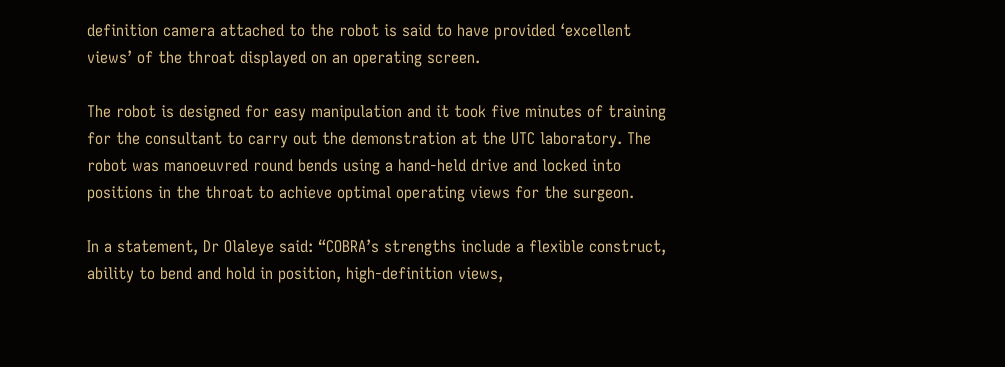definition camera attached to the robot is said to have provided ‘excellent views’ of the throat displayed on an operating screen.

The robot is designed for easy manipulation and it took five minutes of training for the consultant to carry out the demonstration at the UTC laboratory. The robot was manoeuvred round bends using a hand-held drive and locked into positions in the throat to achieve optimal operating views for the surgeon.

In a statement, Dr Olaleye said: “COBRA’s strengths include a flexible construct, ability to bend and hold in position, high-definition views,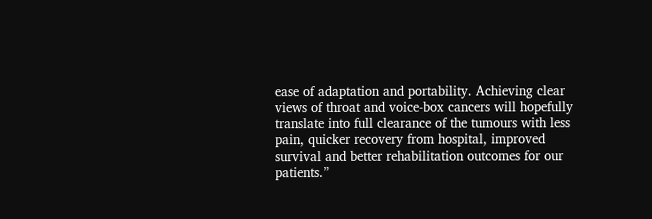ease of adaptation and portability. Achieving clear views of throat and voice-box cancers will hopefully translate into full clearance of the tumours with less pain, quicker recovery from hospital, improved survival and better rehabilitation outcomes for our patients.”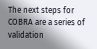The next steps for COBRA are a series of validation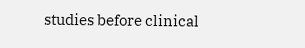studies before clinical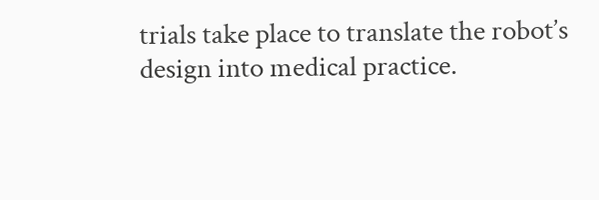trials take place to translate the robot’s design into medical practice.